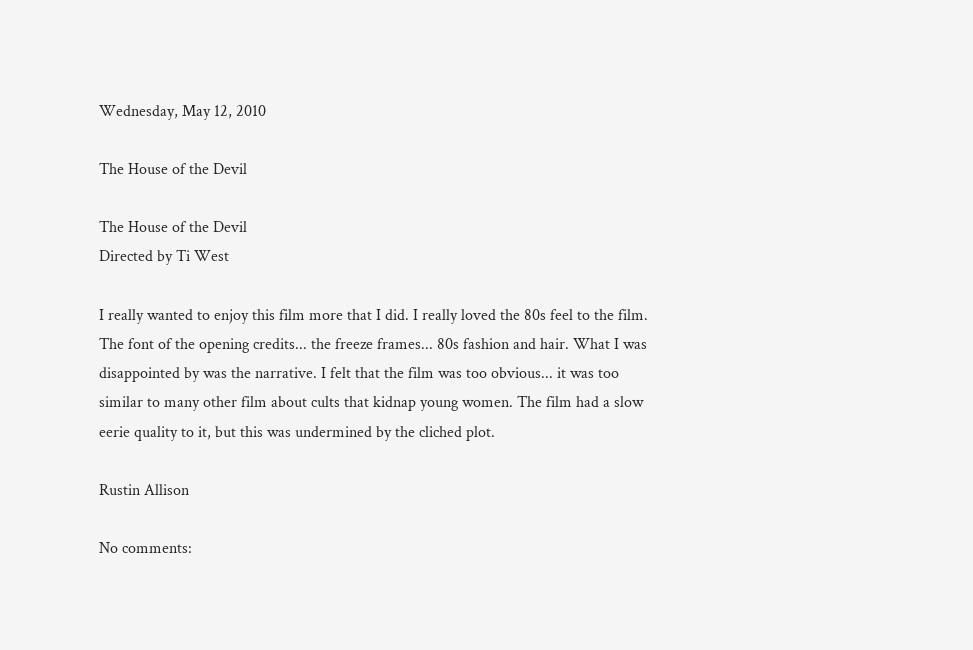Wednesday, May 12, 2010

The House of the Devil

The House of the Devil
Directed by Ti West

I really wanted to enjoy this film more that I did. I really loved the 80s feel to the film. The font of the opening credits... the freeze frames... 80s fashion and hair. What I was disappointed by was the narrative. I felt that the film was too obvious... it was too similar to many other film about cults that kidnap young women. The film had a slow eerie quality to it, but this was undermined by the cliched plot.

Rustin Allison

No comments: